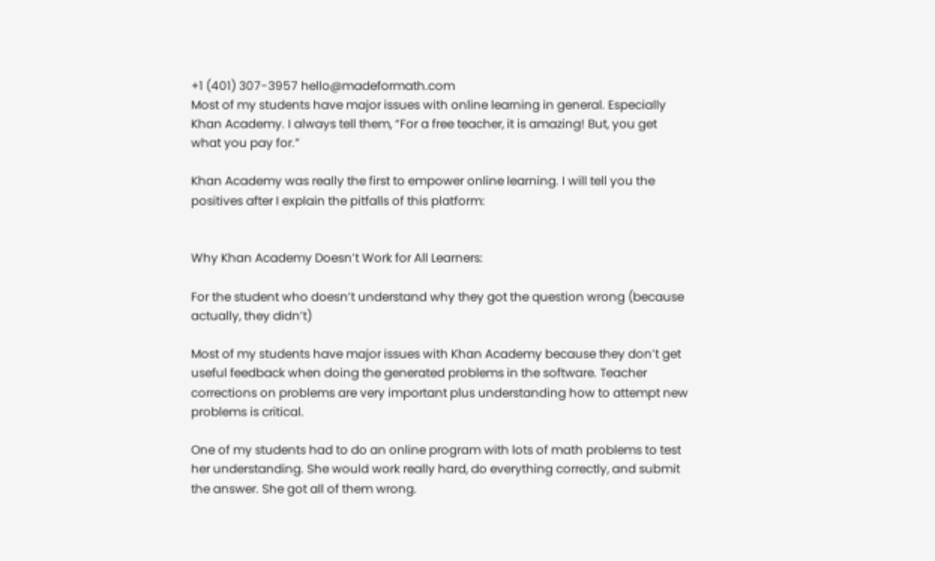+1 (401) 307-3957 hello@madeformath.com
Most of my students have major issues with online learning in general. Especially Khan Academy. I always tell them, “For a free teacher, it is amazing! But, you get what you pay for.”

Khan Academy was really the first to empower online learning. I will tell you the positives after I explain the pitfalls of this platform:


Why Khan Academy Doesn’t Work for All Learners:

For the student who doesn’t understand why they got the question wrong (because actually, they didn’t)

Most of my students have major issues with Khan Academy because they don’t get useful feedback when doing the generated problems in the software. Teacher corrections on problems are very important plus understanding how to attempt new problems is critical.

One of my students had to do an online program with lots of math problems to test her understanding. She would work really hard, do everything correctly, and submit the answer. She got all of them wrong.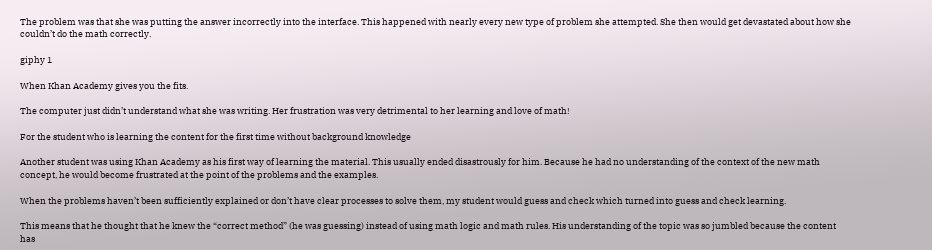The problem was that she was putting the answer incorrectly into the interface. This happened with nearly every new type of problem she attempted. She then would get devastated about how she couldn’t do the math correctly.

giphy 1

When Khan Academy gives you the fits.

The computer just didn’t understand what she was writing. Her frustration was very detrimental to her learning and love of math!

For the student who is learning the content for the first time without background knowledge

Another student was using Khan Academy as his first way of learning the material. This usually ended disastrously for him. Because he had no understanding of the context of the new math concept, he would become frustrated at the point of the problems and the examples.

When the problems haven’t been sufficiently explained or don’t have clear processes to solve them, my student would guess and check which turned into guess and check learning.

This means that he thought that he knew the “correct method” (he was guessing) instead of using math logic and math rules. His understanding of the topic was so jumbled because the content has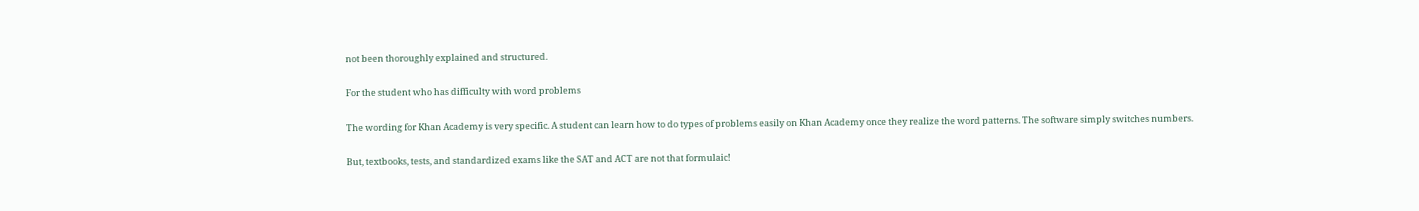not been thoroughly explained and structured.

For the student who has difficulty with word problems

The wording for Khan Academy is very specific. A student can learn how to do types of problems easily on Khan Academy once they realize the word patterns. The software simply switches numbers.

But, textbooks, tests, and standardized exams like the SAT and ACT are not that formulaic!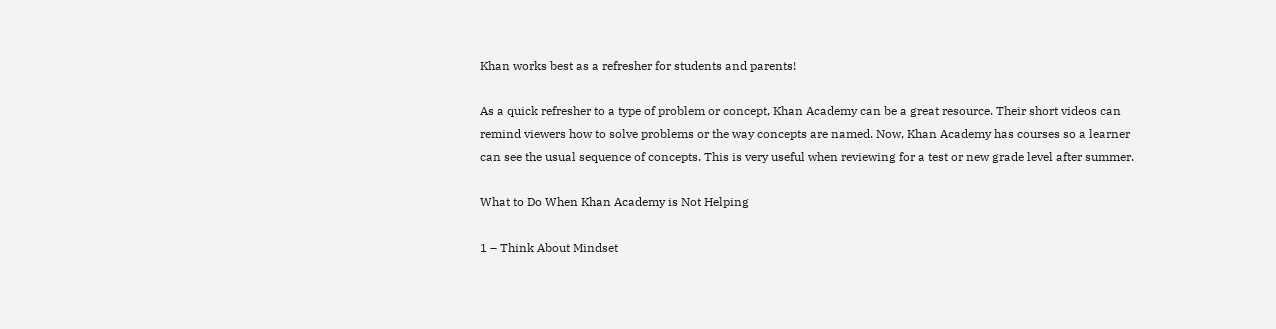Khan works best as a refresher for students and parents!

As a quick refresher to a type of problem or concept, Khan Academy can be a great resource. Their short videos can remind viewers how to solve problems or the way concepts are named. Now, Khan Academy has courses so a learner can see the usual sequence of concepts. This is very useful when reviewing for a test or new grade level after summer.

What to Do When Khan Academy is Not Helping

1 – Think About Mindset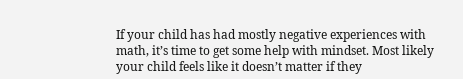If your child has had mostly negative experiences with math, it’s time to get some help with mindset. Most likely your child feels like it doesn’t matter if they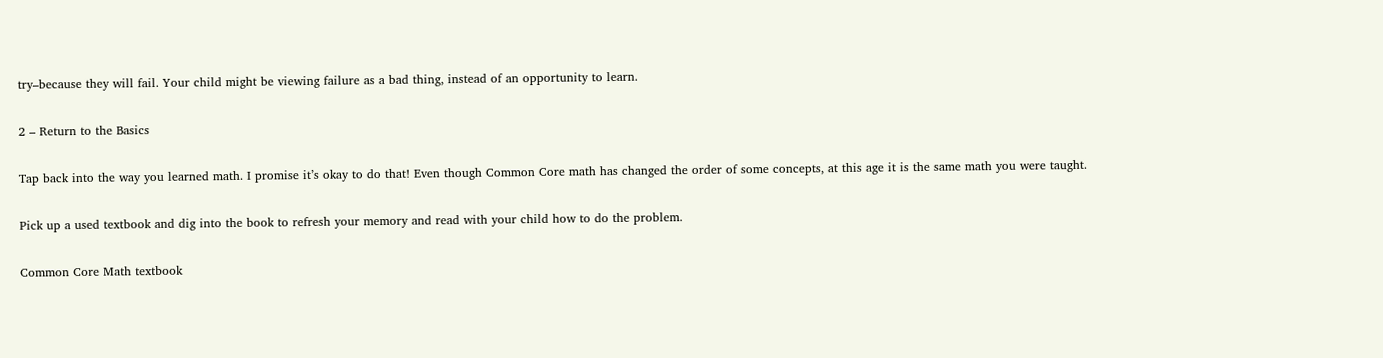try–because they will fail. Your child might be viewing failure as a bad thing, instead of an opportunity to learn.

2 – Return to the Basics

Tap back into the way you learned math. I promise it’s okay to do that! Even though Common Core math has changed the order of some concepts, at this age it is the same math you were taught.

Pick up a used textbook and dig into the book to refresh your memory and read with your child how to do the problem.

Common Core Math textbook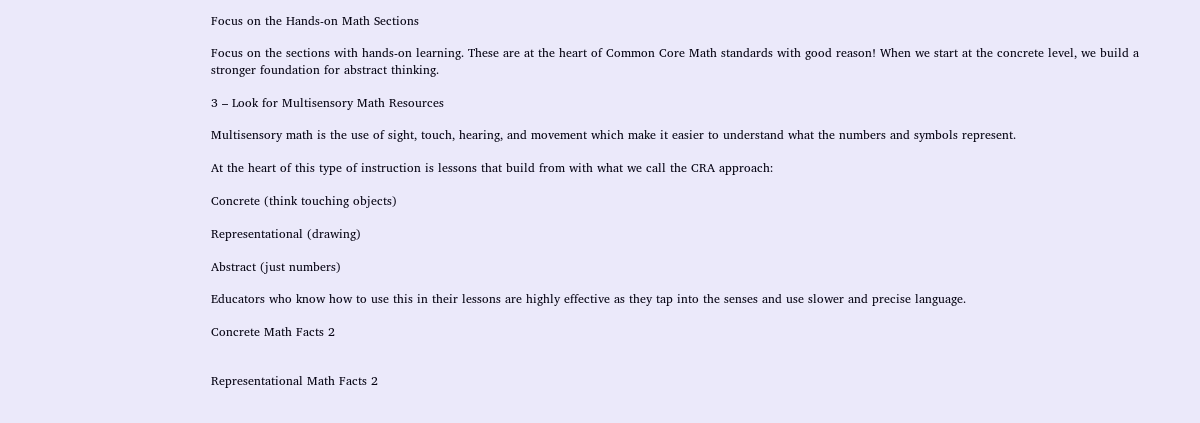Focus on the Hands-on Math Sections

Focus on the sections with hands-on learning. These are at the heart of Common Core Math standards with good reason! When we start at the concrete level, we build a stronger foundation for abstract thinking.

3 – Look for Multisensory Math Resources

Multisensory math is the use of sight, touch, hearing, and movement which make it easier to understand what the numbers and symbols represent.

At the heart of this type of instruction is lessons that build from with what we call the CRA approach:

Concrete (think touching objects)

Representational (drawing)

Abstract (just numbers)

Educators who know how to use this in their lessons are highly effective as they tap into the senses and use slower and precise language.

Concrete Math Facts 2


Representational Math Facts 2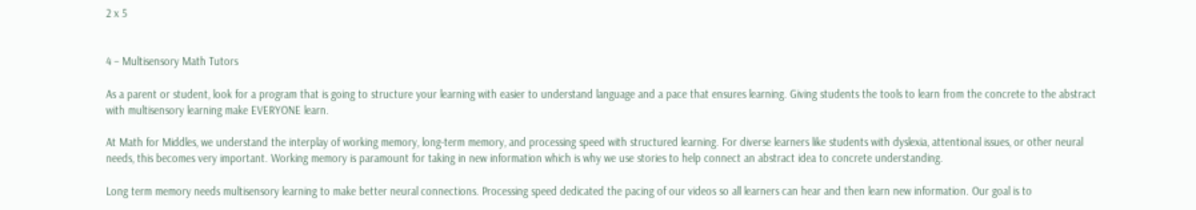2 x 5


4 – Multisensory Math Tutors

As a parent or student, look for a program that is going to structure your learning with easier to understand language and a pace that ensures learning. Giving students the tools to learn from the concrete to the abstract with multisensory learning make EVERYONE learn.

At Math for Middles, we understand the interplay of working memory, long-term memory, and processing speed with structured learning. For diverse learners like students with dyslexia, attentional issues, or other neural needs, this becomes very important. Working memory is paramount for taking in new information which is why we use stories to help connect an abstract idea to concrete understanding.

Long term memory needs multisensory learning to make better neural connections. Processing speed dedicated the pacing of our videos so all learners can hear and then learn new information. Our goal is to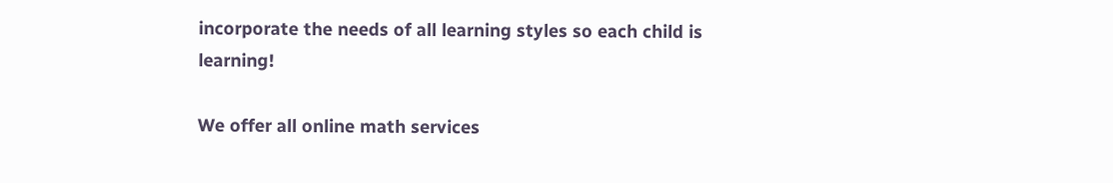incorporate the needs of all learning styles so each child is learning!

We offer all online math services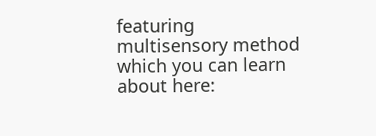featuring multisensory method which you can learn about here: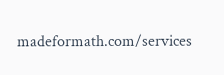madeformath.com/services